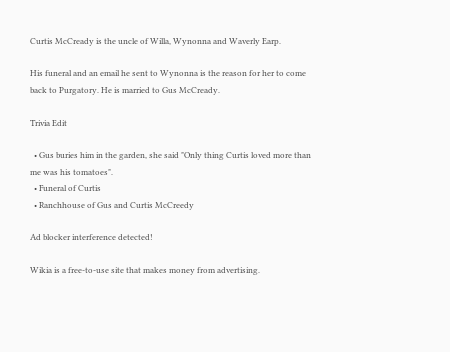Curtis McCready is the uncle of Willa, Wynonna and Waverly Earp.

His funeral and an email he sent to Wynonna is the reason for her to come back to Purgatory. He is married to Gus McCready.

Trivia Edit

  • Gus buries him in the garden, she said "Only thing Curtis loved more than me was his tomatoes".
  • Funeral of Curtis
  • Ranchhouse of Gus and Curtis McCreedy

Ad blocker interference detected!

Wikia is a free-to-use site that makes money from advertising.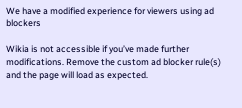We have a modified experience for viewers using ad blockers

Wikia is not accessible if you’ve made further modifications. Remove the custom ad blocker rule(s) and the page will load as expected.